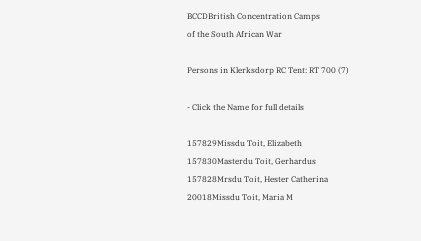BCCDBritish Concentration Camps
of the South African War

Persons in Klerksdorp RC Tent: RT 700 (7)

- Click the Name for full details

157829Missdu Toit, Elizabeth
157830Masterdu Toit, Gerhardus
157828Mrsdu Toit, Hester Catherina
20018Missdu Toit, Maria M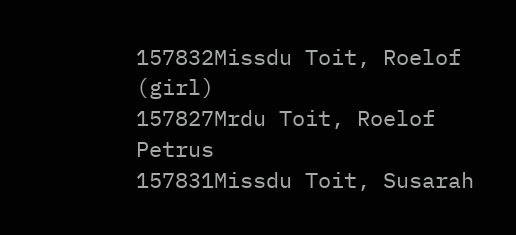157832Missdu Toit, Roelof (girl)
157827Mrdu Toit, Roelof Petrus
157831Missdu Toit, Susarah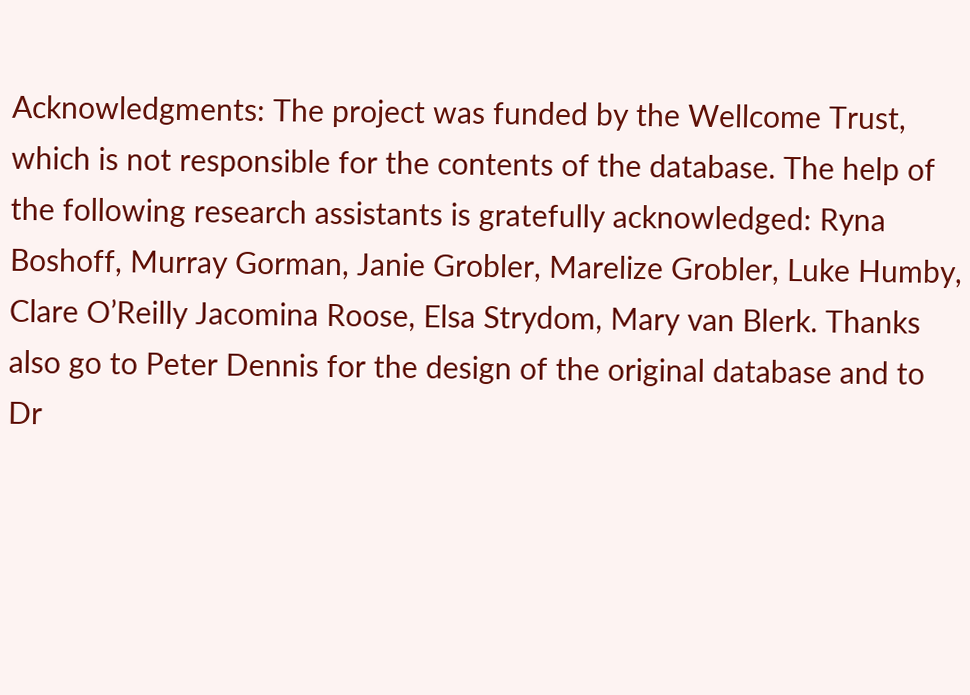Acknowledgments: The project was funded by the Wellcome Trust, which is not responsible for the contents of the database. The help of the following research assistants is gratefully acknowledged: Ryna Boshoff, Murray Gorman, Janie Grobler, Marelize Grobler, Luke Humby, Clare O’Reilly Jacomina Roose, Elsa Strydom, Mary van Blerk. Thanks also go to Peter Dennis for the design of the original database and to Dr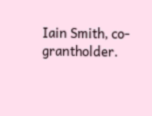Iain Smith, co-grantholder.